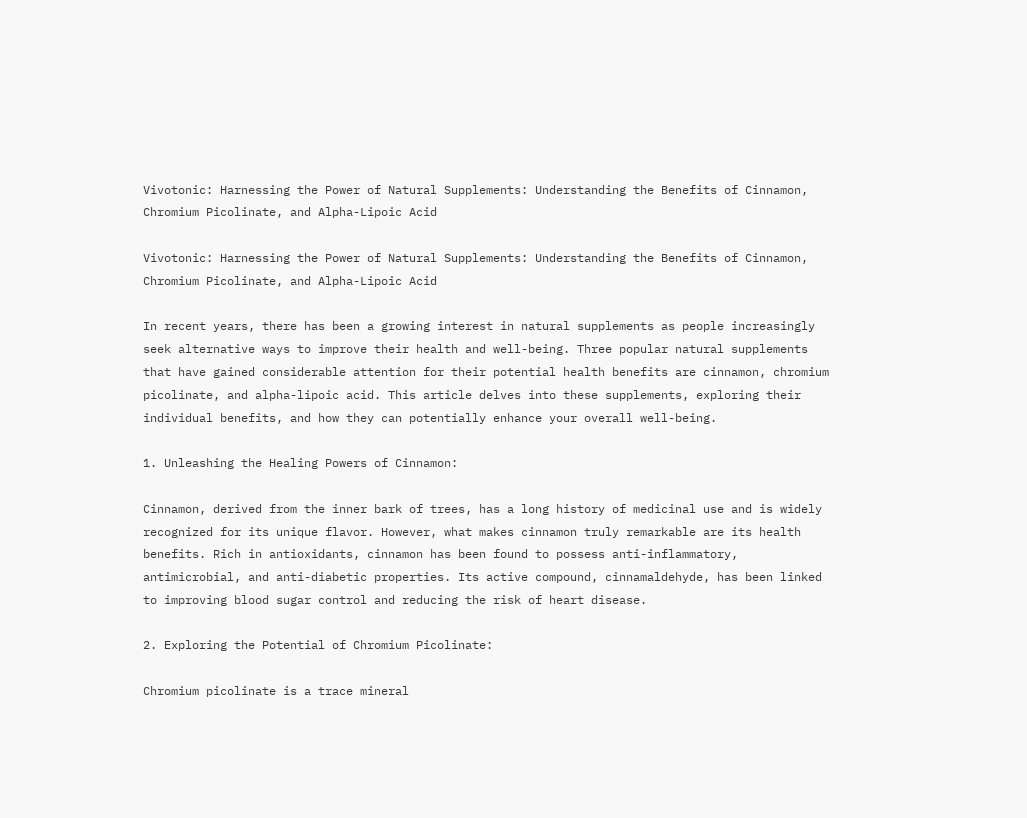Vivotonic: Harnessing the Power of Natural Supplements: Understanding the Benefits of Cinnamon, Chromium Picolinate, and Alpha-Lipoic Acid

Vivotonic: Harnessing the Power of Natural Supplements: Understanding the Benefits of Cinnamon, Chromium Picolinate, and Alpha-Lipoic Acid

In recent years, there has been a growing interest in natural supplements as people increasingly seek alternative ways to improve their health and well-being. Three popular natural supplements that have gained considerable attention for their potential health benefits are cinnamon, chromium picolinate, and alpha-lipoic acid. This article delves into these supplements, exploring their individual benefits, and how they can potentially enhance your overall well-being.

1. Unleashing the Healing Powers of Cinnamon:

Cinnamon, derived from the inner bark of trees, has a long history of medicinal use and is widely recognized for its unique flavor. However, what makes cinnamon truly remarkable are its health benefits. Rich in antioxidants, cinnamon has been found to possess anti-inflammatory, antimicrobial, and anti-diabetic properties. Its active compound, cinnamaldehyde, has been linked to improving blood sugar control and reducing the risk of heart disease.

2. Exploring the Potential of Chromium Picolinate:

Chromium picolinate is a trace mineral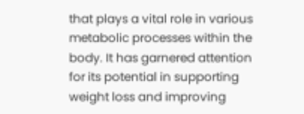that plays a vital role in various metabolic processes within the body. It has garnered attention for its potential in supporting weight loss and improving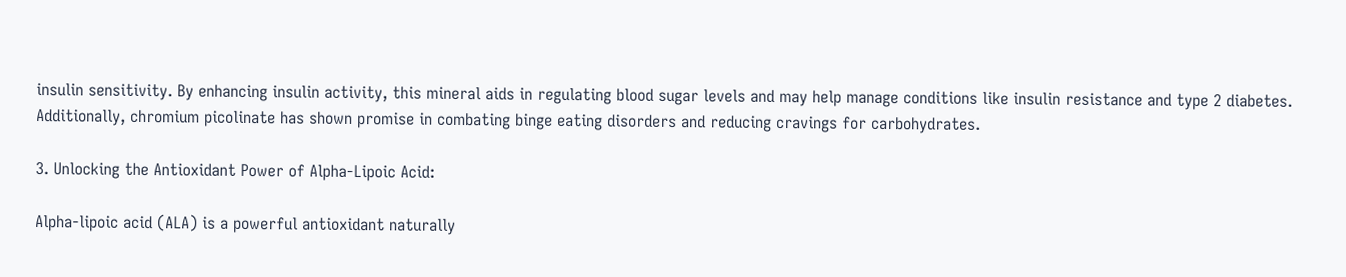insulin sensitivity. By enhancing insulin activity, this mineral aids in regulating blood sugar levels and may help manage conditions like insulin resistance and type 2 diabetes. Additionally, chromium picolinate has shown promise in combating binge eating disorders and reducing cravings for carbohydrates.

3. Unlocking the Antioxidant Power of Alpha-Lipoic Acid:

Alpha-lipoic acid (ALA) is a powerful antioxidant naturally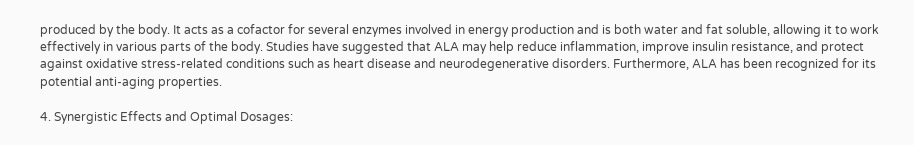produced by the body. It acts as a cofactor for several enzymes involved in energy production and is both water and fat soluble, allowing it to work effectively in various parts of the body. Studies have suggested that ALA may help reduce inflammation, improve insulin resistance, and protect against oxidative stress-related conditions such as heart disease and neurodegenerative disorders. Furthermore, ALA has been recognized for its potential anti-aging properties.

4. Synergistic Effects and Optimal Dosages: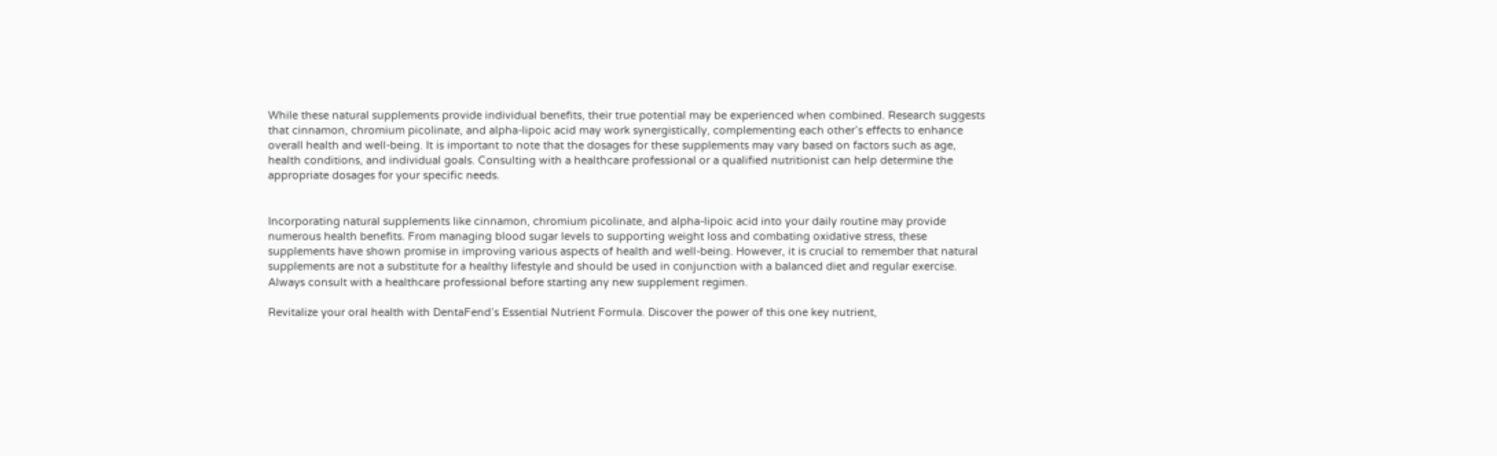While these natural supplements provide individual benefits, their true potential may be experienced when combined. Research suggests that cinnamon, chromium picolinate, and alpha-lipoic acid may work synergistically, complementing each other’s effects to enhance overall health and well-being. It is important to note that the dosages for these supplements may vary based on factors such as age, health conditions, and individual goals. Consulting with a healthcare professional or a qualified nutritionist can help determine the appropriate dosages for your specific needs.


Incorporating natural supplements like cinnamon, chromium picolinate, and alpha-lipoic acid into your daily routine may provide numerous health benefits. From managing blood sugar levels to supporting weight loss and combating oxidative stress, these supplements have shown promise in improving various aspects of health and well-being. However, it is crucial to remember that natural supplements are not a substitute for a healthy lifestyle and should be used in conjunction with a balanced diet and regular exercise. Always consult with a healthcare professional before starting any new supplement regimen.

Revitalize your oral health with DentaFend’s Essential Nutrient Formula. Discover the power of this one key nutrient,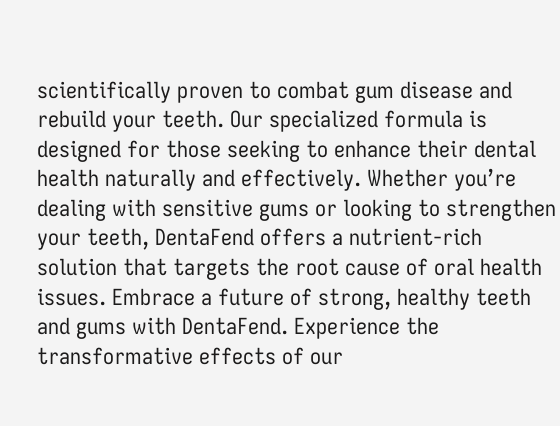scientifically proven to combat gum disease and rebuild your teeth. Our specialized formula is designed for those seeking to enhance their dental health naturally and effectively. Whether you’re dealing with sensitive gums or looking to strengthen your teeth, DentaFend offers a nutrient-rich solution that targets the root cause of oral health issues. Embrace a future of strong, healthy teeth and gums with DentaFend. Experience the transformative effects of our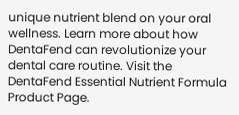unique nutrient blend on your oral wellness. Learn more about how DentaFend can revolutionize your dental care routine. Visit the DentaFend Essential Nutrient Formula Product Page.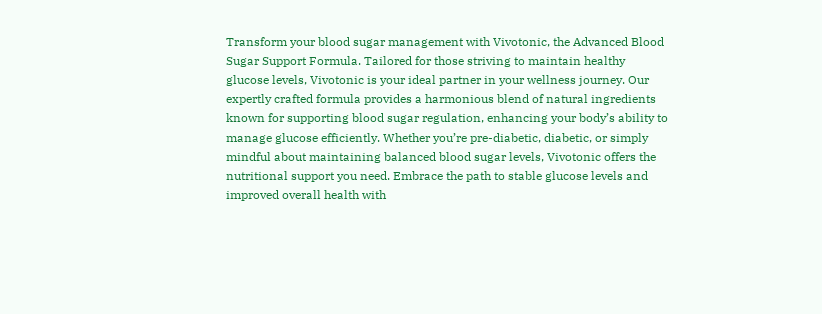Transform your blood sugar management with Vivotonic, the Advanced Blood Sugar Support Formula. Tailored for those striving to maintain healthy glucose levels, Vivotonic is your ideal partner in your wellness journey. Our expertly crafted formula provides a harmonious blend of natural ingredients known for supporting blood sugar regulation, enhancing your body’s ability to manage glucose efficiently. Whether you’re pre-diabetic, diabetic, or simply mindful about maintaining balanced blood sugar levels, Vivotonic offers the nutritional support you need. Embrace the path to stable glucose levels and improved overall health with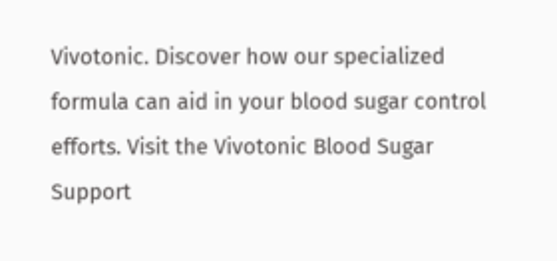Vivotonic. Discover how our specialized formula can aid in your blood sugar control efforts. Visit the Vivotonic Blood Sugar Support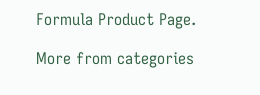Formula Product Page.

More from categories